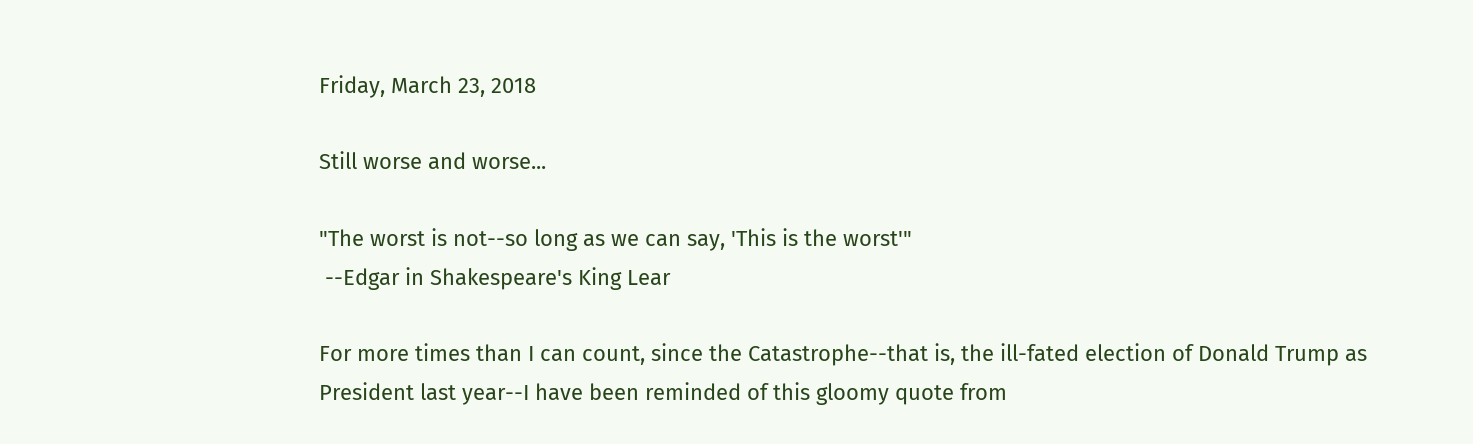Friday, March 23, 2018

Still worse and worse...

"The worst is not--so long as we can say, 'This is the worst'"
 --Edgar in Shakespeare's King Lear

For more times than I can count, since the Catastrophe--that is, the ill-fated election of Donald Trump as President last year--I have been reminded of this gloomy quote from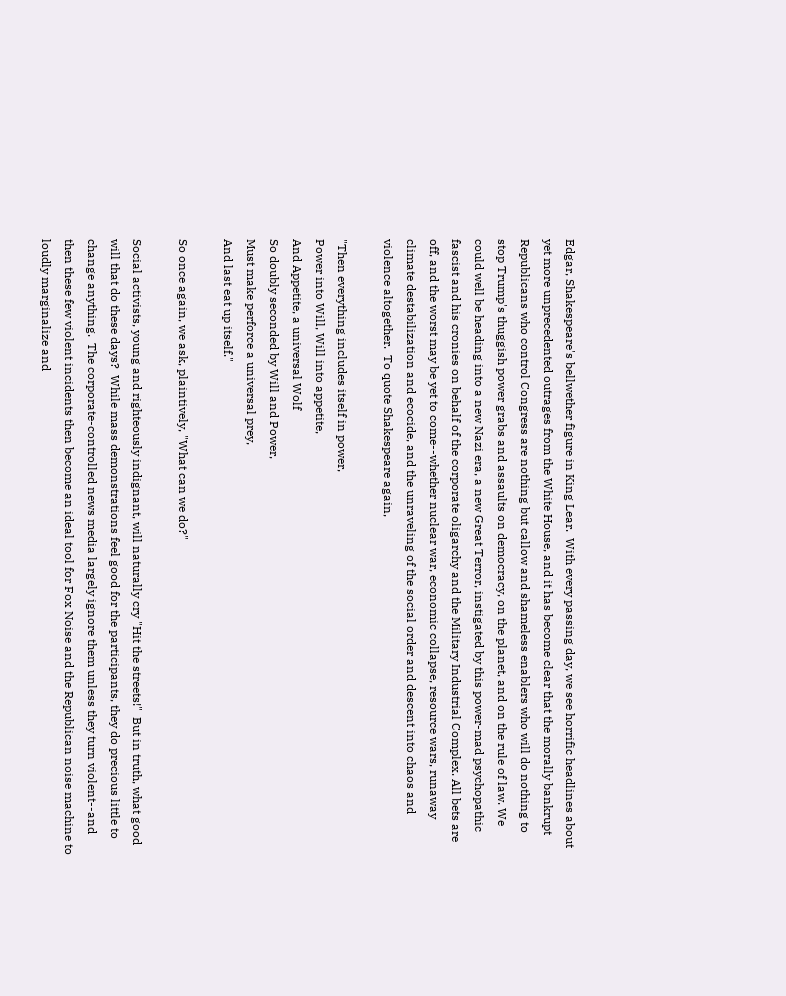Edgar, Shakespeare's bellwether figure in King Lear.  With every passing day, we see horrific headlines about yet more unprecedented outrages from the White House, and it has become clear that the morally bankrupt Republicans who control Congress are nothing but callow and shameless enablers who will do nothing to stop Trump's thuggish power grabs and assaults on democracy, on the planet, and on the rule of law. We could well be heading into a new Nazi era, a new Great Terror, instigated by this power-mad psychopathic fascist and his cronies on behalf of the corporate oligarchy and the Military Industrial Complex. All bets are off, and the worst may be yet to come--whether nuclear war, economic collapse, resource wars, runaway climate destabilization and ecocide, and the unraveling of the social order and descent into chaos and violence altogether.  To quote Shakespeare again,

"Then everything includes itself in power,
Power into Will, Will into appetite,
And Appetite, a universal Wolf
So doubly seconded by Will and Power,
Must make perforce a universal prey,
And last eat up itself."

So once again, we ask, plaintively, "What can we do?"

Social activists, young and righteously indignant, will naturally cry "Hit the streets!"  But in truth, what good will that do these days?  While mass demonstrations feel good for the participants, they do precious little to change anything.  The corporate-controlled news media largely ignore them unless they turn violent--and then these few violent incidents then become an ideal tool for Fox Noise and the Republican noise machine to loudly marginalize and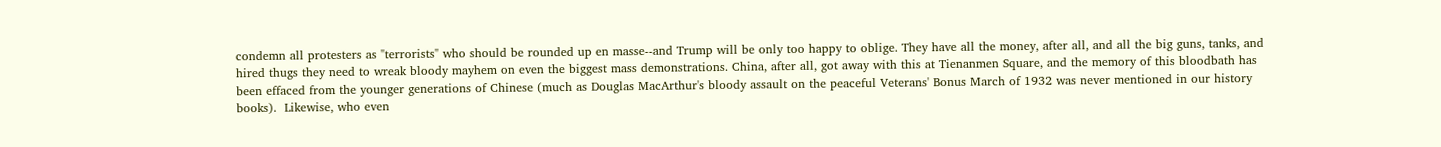condemn all protesters as "terrorists" who should be rounded up en masse--and Trump will be only too happy to oblige. They have all the money, after all, and all the big guns, tanks, and hired thugs they need to wreak bloody mayhem on even the biggest mass demonstrations. China, after all, got away with this at Tienanmen Square, and the memory of this bloodbath has been effaced from the younger generations of Chinese (much as Douglas MacArthur's bloody assault on the peaceful Veterans' Bonus March of 1932 was never mentioned in our history books).  Likewise, who even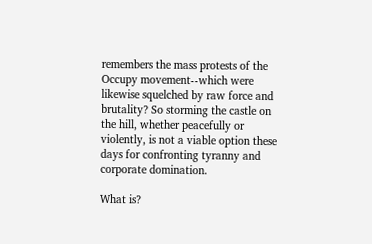remembers the mass protests of the Occupy movement--which were likewise squelched by raw force and brutality? So storming the castle on the hill, whether peacefully or violently, is not a viable option these days for confronting tyranny and corporate domination.

What is?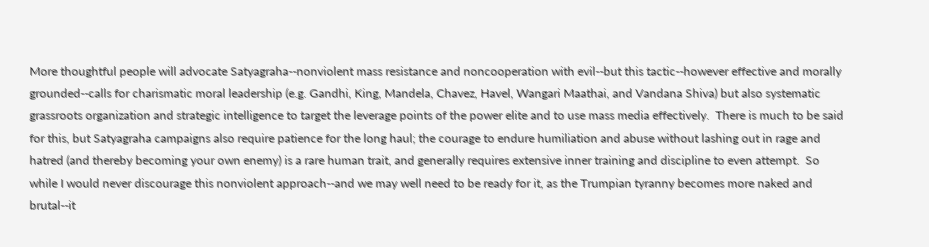More thoughtful people will advocate Satyagraha--nonviolent mass resistance and noncooperation with evil--but this tactic--however effective and morally grounded--calls for charismatic moral leadership (e.g. Gandhi, King, Mandela, Chavez, Havel, Wangari Maathai, and Vandana Shiva) but also systematic grassroots organization and strategic intelligence to target the leverage points of the power elite and to use mass media effectively.  There is much to be said for this, but Satyagraha campaigns also require patience for the long haul; the courage to endure humiliation and abuse without lashing out in rage and hatred (and thereby becoming your own enemy) is a rare human trait, and generally requires extensive inner training and discipline to even attempt.  So while I would never discourage this nonviolent approach--and we may well need to be ready for it, as the Trumpian tyranny becomes more naked and brutal--it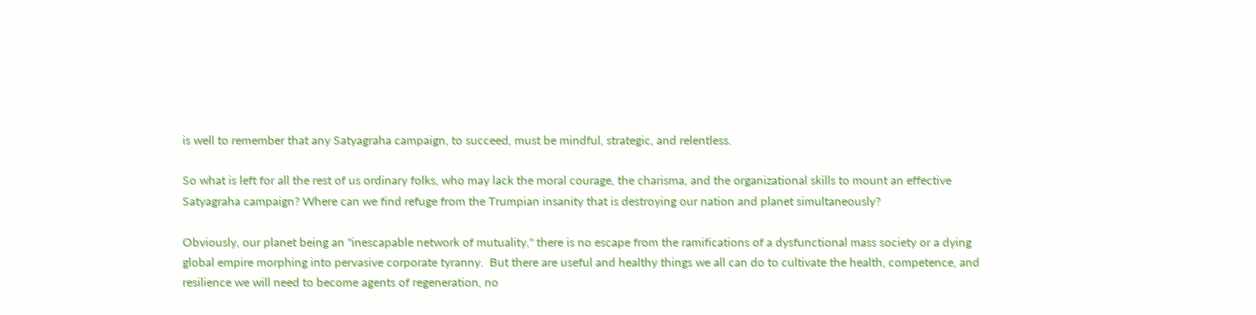is well to remember that any Satyagraha campaign, to succeed, must be mindful, strategic, and relentless.

So what is left for all the rest of us ordinary folks, who may lack the moral courage, the charisma, and the organizational skills to mount an effective Satyagraha campaign? Where can we find refuge from the Trumpian insanity that is destroying our nation and planet simultaneously?

Obviously, our planet being an "inescapable network of mutuality," there is no escape from the ramifications of a dysfunctional mass society or a dying global empire morphing into pervasive corporate tyranny.  But there are useful and healthy things we all can do to cultivate the health, competence, and resilience we will need to become agents of regeneration, no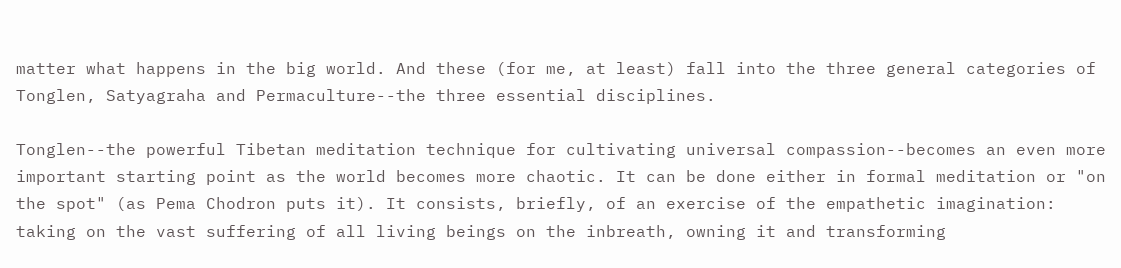matter what happens in the big world. And these (for me, at least) fall into the three general categories of Tonglen, Satyagraha and Permaculture--the three essential disciplines.

Tonglen--the powerful Tibetan meditation technique for cultivating universal compassion--becomes an even more important starting point as the world becomes more chaotic. It can be done either in formal meditation or "on the spot" (as Pema Chodron puts it). It consists, briefly, of an exercise of the empathetic imagination: taking on the vast suffering of all living beings on the inbreath, owning it and transforming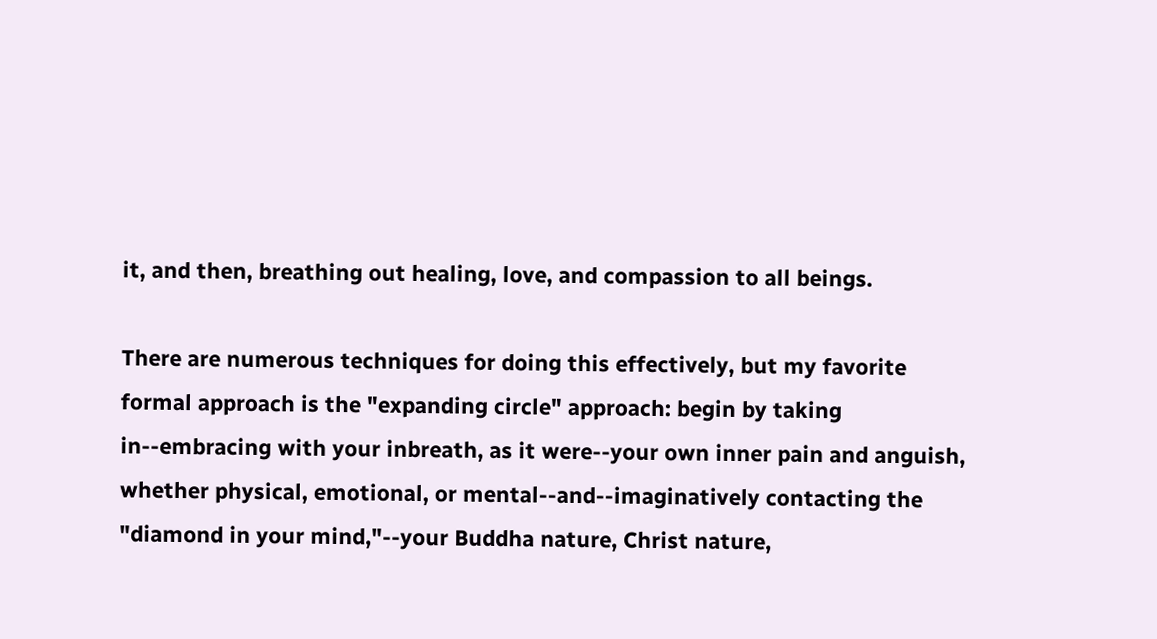it, and then, breathing out healing, love, and compassion to all beings.

There are numerous techniques for doing this effectively, but my favorite formal approach is the "expanding circle" approach: begin by taking in--embracing with your inbreath, as it were--your own inner pain and anguish, whether physical, emotional, or mental--and--imaginatively contacting the "diamond in your mind,"--your Buddha nature, Christ nature,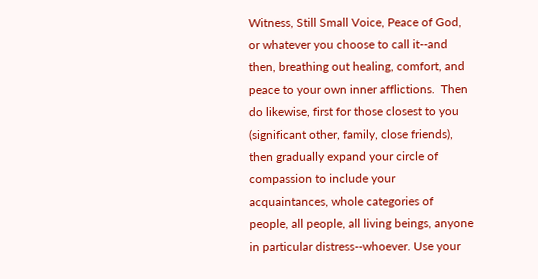Witness, Still Small Voice, Peace of God, or whatever you choose to call it--and then, breathing out healing, comfort, and peace to your own inner afflictions.  Then do likewise, first for those closest to you (significant other, family, close friends), then gradually expand your circle of compassion to include your acquaintances, whole categories of people, all people, all living beings, anyone in particular distress--whoever. Use your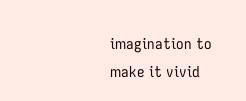imagination to make it vivid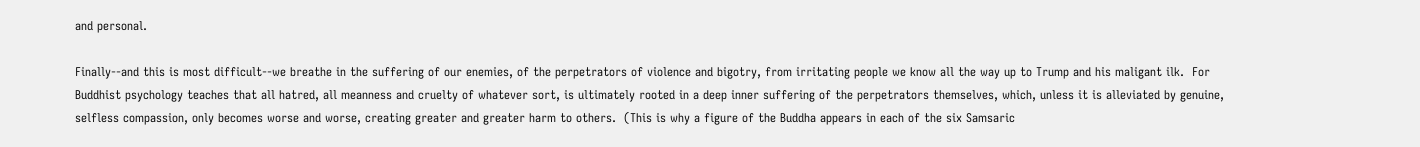and personal.

Finally--and this is most difficult--we breathe in the suffering of our enemies, of the perpetrators of violence and bigotry, from irritating people we know all the way up to Trump and his maligant ilk.  For Buddhist psychology teaches that all hatred, all meanness and cruelty of whatever sort, is ultimately rooted in a deep inner suffering of the perpetrators themselves, which, unless it is alleviated by genuine, selfless compassion, only becomes worse and worse, creating greater and greater harm to others.  (This is why a figure of the Buddha appears in each of the six Samsaric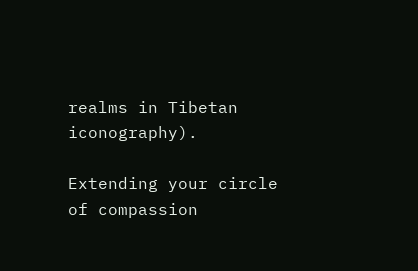realms in Tibetan iconography).

Extending your circle of compassion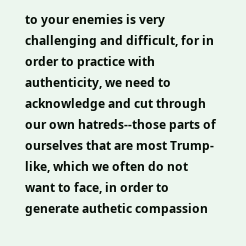to your enemies is very challenging and difficult, for in order to practice with authenticity, we need to acknowledge and cut through our own hatreds--those parts of ourselves that are most Trump-like, which we often do not want to face, in order to generate authetic compassion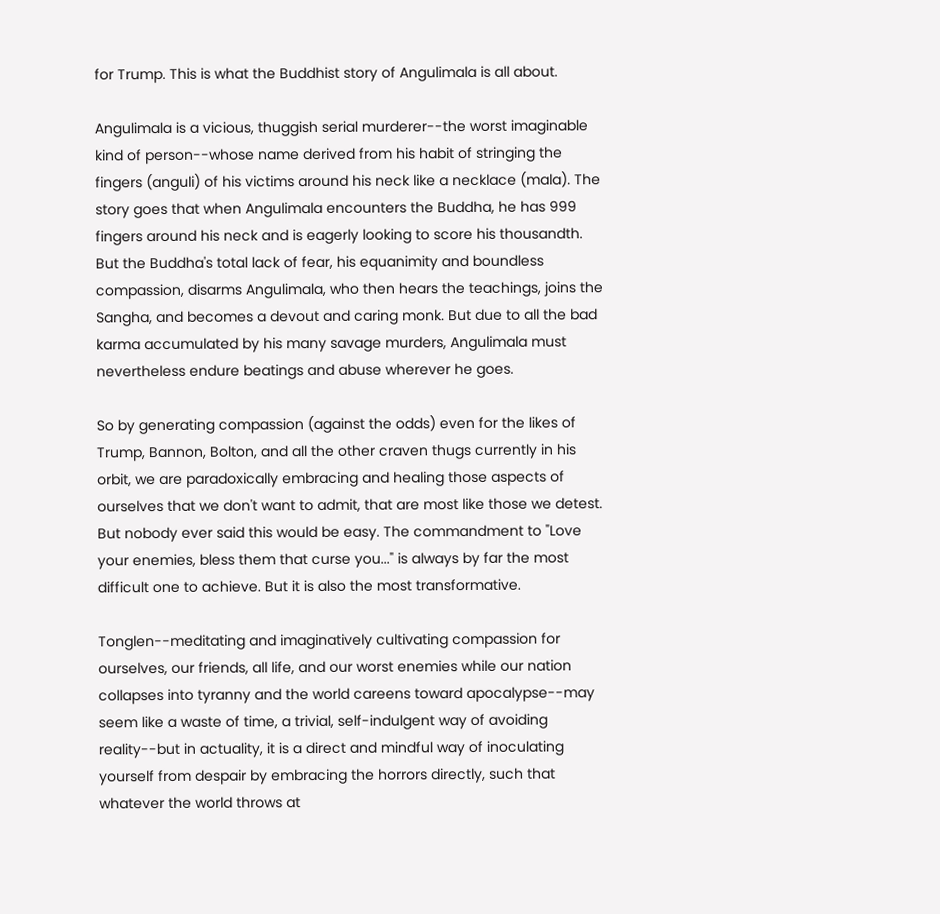for Trump. This is what the Buddhist story of Angulimala is all about.

Angulimala is a vicious, thuggish serial murderer--the worst imaginable kind of person--whose name derived from his habit of stringing the fingers (anguli) of his victims around his neck like a necklace (mala). The story goes that when Angulimala encounters the Buddha, he has 999 fingers around his neck and is eagerly looking to score his thousandth. But the Buddha's total lack of fear, his equanimity and boundless compassion, disarms Angulimala, who then hears the teachings, joins the Sangha, and becomes a devout and caring monk. But due to all the bad karma accumulated by his many savage murders, Angulimala must nevertheless endure beatings and abuse wherever he goes.

So by generating compassion (against the odds) even for the likes of Trump, Bannon, Bolton, and all the other craven thugs currently in his orbit, we are paradoxically embracing and healing those aspects of ourselves that we don't want to admit, that are most like those we detest.  But nobody ever said this would be easy. The commandment to "Love your enemies, bless them that curse you..." is always by far the most difficult one to achieve. But it is also the most transformative.

Tonglen--meditating and imaginatively cultivating compassion for ourselves, our friends, all life, and our worst enemies while our nation collapses into tyranny and the world careens toward apocalypse--may seem like a waste of time, a trivial, self-indulgent way of avoiding reality--but in actuality, it is a direct and mindful way of inoculating yourself from despair by embracing the horrors directly, such that whatever the world throws at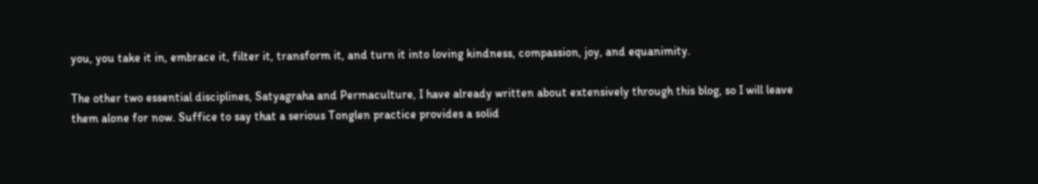you, you take it in, embrace it, filter it, transform it, and turn it into loving kindness, compassion, joy, and equanimity.

The other two essential disciplines, Satyagraha and Permaculture, I have already written about extensively through this blog, so I will leave them alone for now. Suffice to say that a serious Tonglen practice provides a solid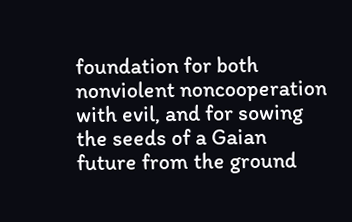foundation for both nonviolent noncooperation with evil, and for sowing the seeds of a Gaian future from the ground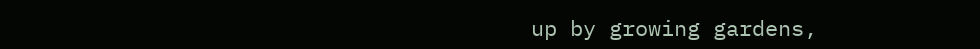up by growing gardens,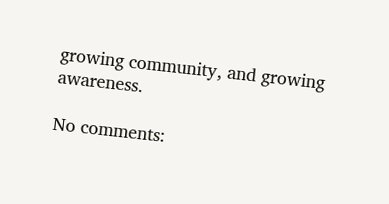growing community, and growing awareness.

No comments: